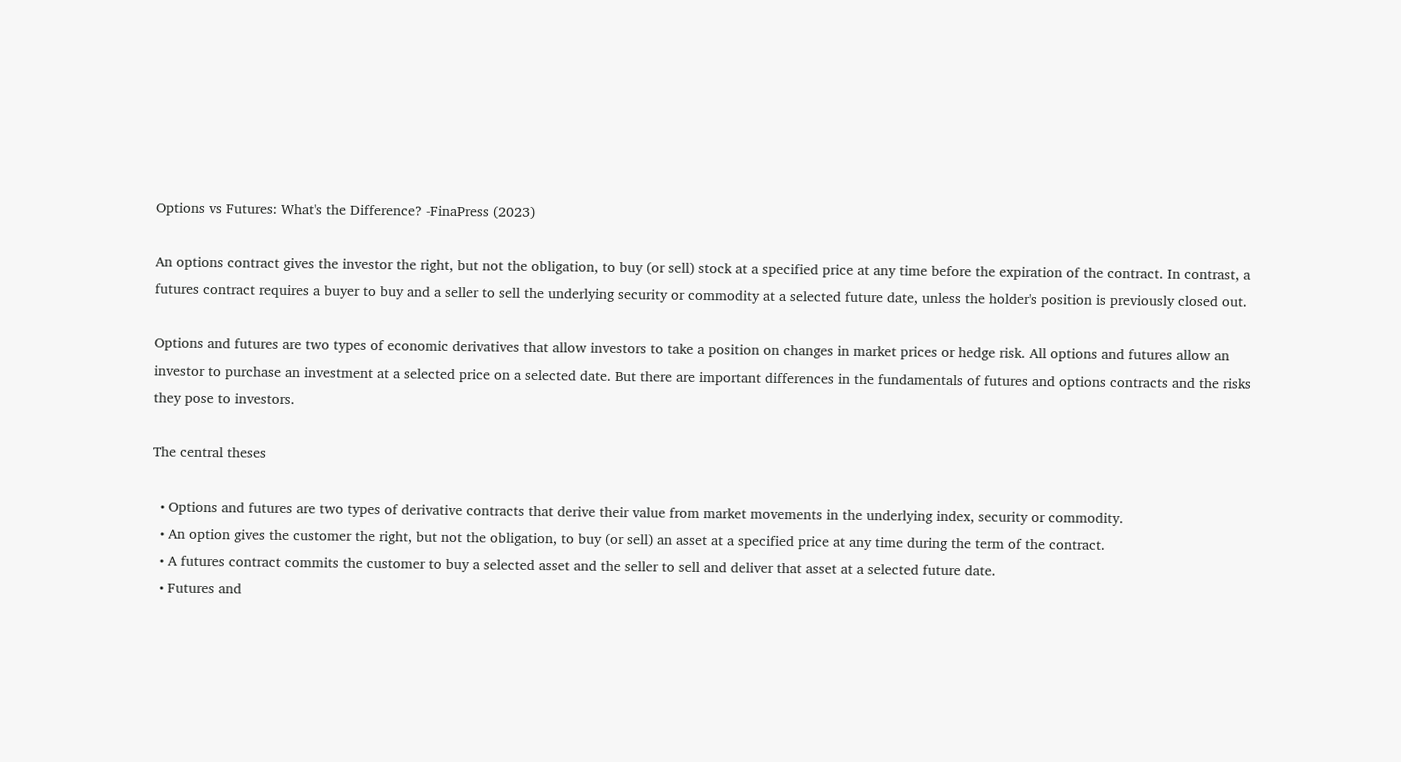Options vs Futures: What's the Difference? -FinaPress (2023)

An options contract gives the investor the right, but not the obligation, to buy (or sell) stock at a specified price at any time before the expiration of the contract. In contrast, a futures contract requires a buyer to buy and a seller to sell the underlying security or commodity at a selected future date, unless the holder's position is previously closed out.

Options and futures are two types of economic derivatives that allow investors to take a position on changes in market prices or hedge risk. All options and futures allow an investor to purchase an investment at a selected price on a selected date. But there are important differences in the fundamentals of futures and options contracts and the risks they pose to investors.

The central theses

  • Options and futures are two types of derivative contracts that derive their value from market movements in the underlying index, security or commodity.
  • An option gives the customer the right, but not the obligation, to buy (or sell) an asset at a specified price at any time during the term of the contract.
  • A futures contract commits the customer to buy a selected asset and the seller to sell and deliver that asset at a selected future date.
  • Futures and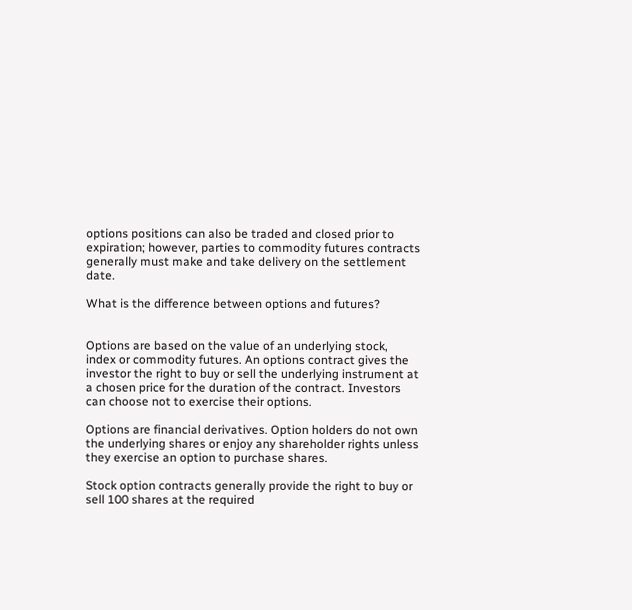options positions can also be traded and closed prior to expiration; however, parties to commodity futures contracts generally must make and take delivery on the settlement date.

What is the difference between options and futures?


Options are based on the value of an underlying stock, index or commodity futures. An options contract gives the investor the right to buy or sell the underlying instrument at a chosen price for the duration of the contract. Investors can choose not to exercise their options.

Options are financial derivatives. Option holders do not own the underlying shares or enjoy any shareholder rights unless they exercise an option to purchase shares.

Stock option contracts generally provide the right to buy or sell 100 shares at the required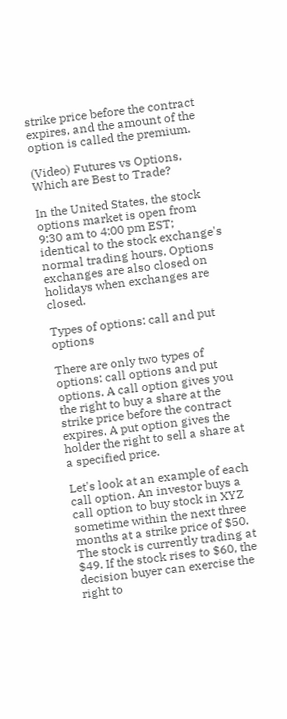strike price before the contract expires, and the amount of the option is called the premium.

(Video) Futures vs Options, Which are Best to Trade?

In the United States, the stock options market is open from 9:30 am to 4:00 pm EST; identical to the stock exchange's normal trading hours. Options exchanges are also closed on holidays when exchanges are closed.

Types of options: call and put options

There are only two types of options: call options and put options. A call option gives you the right to buy a share at the strike price before the contract expires. A put option gives the holder the right to sell a share at a specified price.

Let's look at an example of each call option. An investor buys a call option to buy stock in XYZ sometime within the next three months at a strike price of $50. The stock is currently trading at $49. If the stock rises to $60, the decision buyer can exercise the right to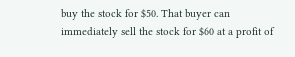buy the stock for $50. That buyer can immediately sell the stock for $60 at a profit of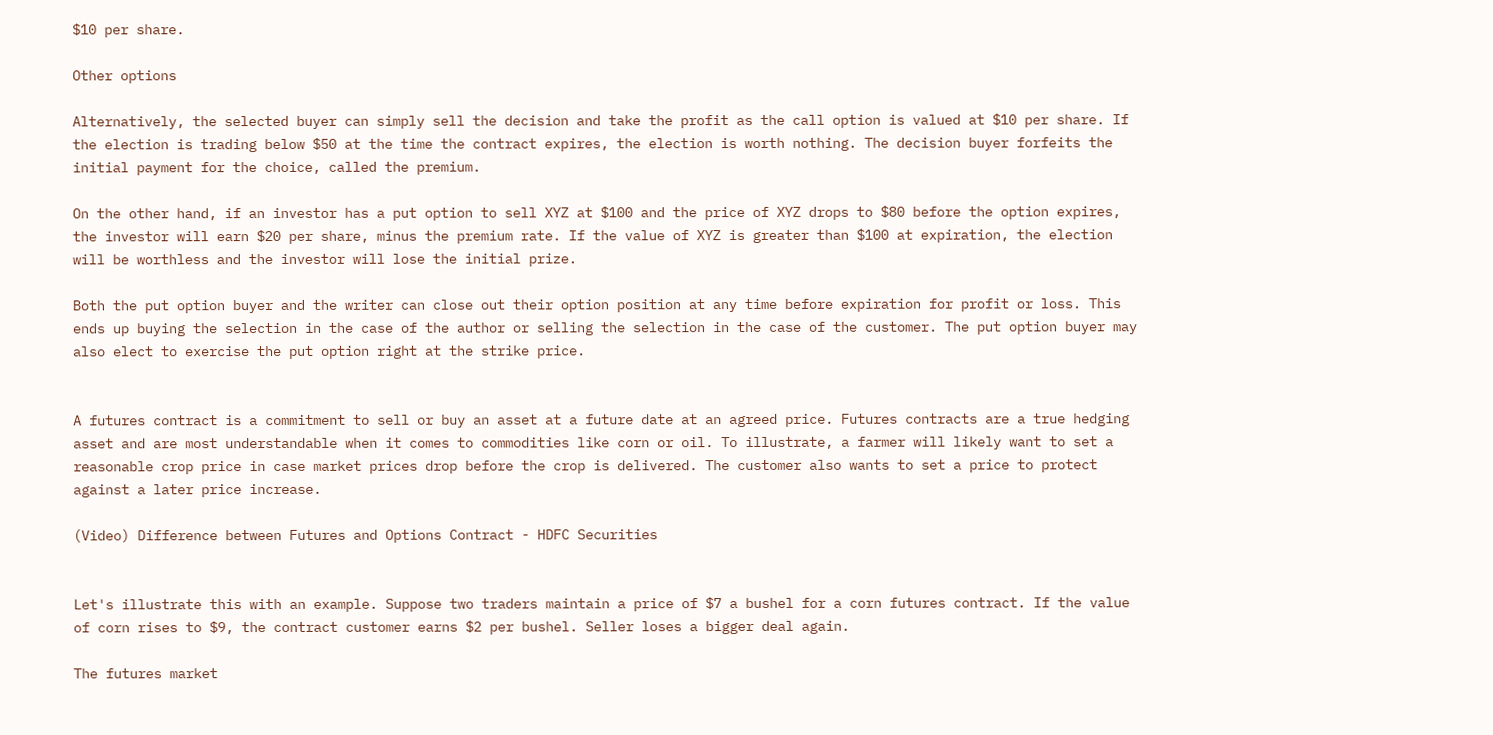$10 per share.

Other options

Alternatively, the selected buyer can simply sell the decision and take the profit as the call option is valued at $10 per share. If the election is trading below $50 at the time the contract expires, the election is worth nothing. The decision buyer forfeits the initial payment for the choice, called the premium.

On the other hand, if an investor has a put option to sell XYZ at $100 and the price of XYZ drops to $80 before the option expires, the investor will earn $20 per share, minus the premium rate. If the value of XYZ is greater than $100 at expiration, the election will be worthless and the investor will lose the initial prize.

Both the put option buyer and the writer can close out their option position at any time before expiration for profit or loss. This ends up buying the selection in the case of the author or selling the selection in the case of the customer. The put option buyer may also elect to exercise the put option right at the strike price.


A futures contract is a commitment to sell or buy an asset at a future date at an agreed price. Futures contracts are a true hedging asset and are most understandable when it comes to commodities like corn or oil. To illustrate, a farmer will likely want to set a reasonable crop price in case market prices drop before the crop is delivered. The customer also wants to set a price to protect against a later price increase.

(Video) Difference between Futures and Options Contract - HDFC Securities


Let's illustrate this with an example. Suppose two traders maintain a price of $7 a bushel for a corn futures contract. If the value of corn rises to $9, the contract customer earns $2 per bushel. Seller loses a bigger deal again.

The futures market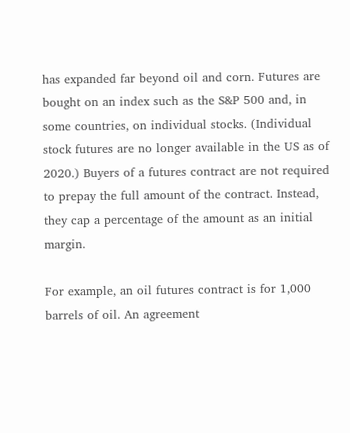has expanded far beyond oil and corn. Futures are bought on an index such as the S&P 500 and, in some countries, on individual stocks. (Individual stock futures are no longer available in the US as of 2020.) Buyers of a futures contract are not required to prepay the full amount of the contract. Instead, they cap a percentage of the amount as an initial margin.

For example, an oil futures contract is for 1,000 barrels of oil. An agreement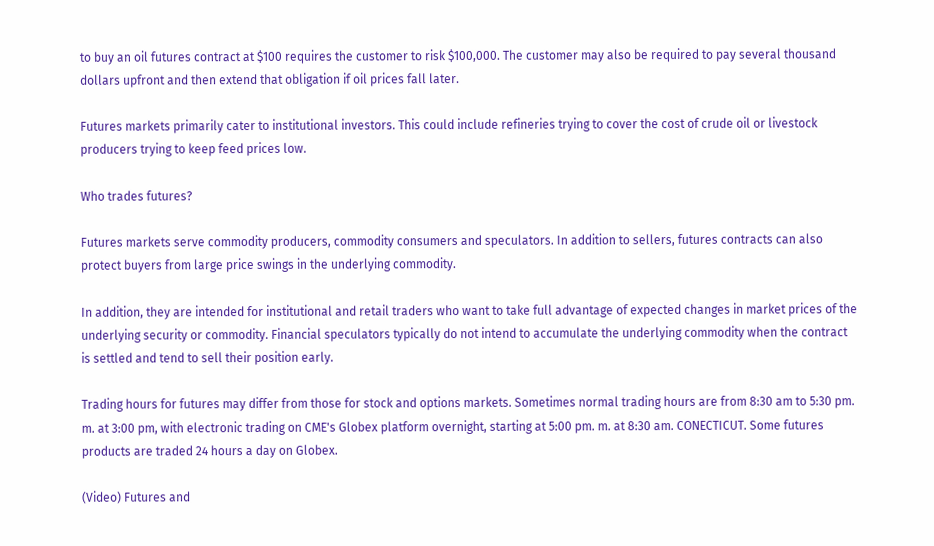to buy an oil futures contract at $100 requires the customer to risk $100,000. The customer may also be required to pay several thousand dollars upfront and then extend that obligation if oil prices fall later.

Futures markets primarily cater to institutional investors. This could include refineries trying to cover the cost of crude oil or livestock producers trying to keep feed prices low.

Who trades futures?

Futures markets serve commodity producers, commodity consumers and speculators. In addition to sellers, futures contracts can also protect buyers from large price swings in the underlying commodity.

In addition, they are intended for institutional and retail traders who want to take full advantage of expected changes in market prices of the underlying security or commodity. Financial speculators typically do not intend to accumulate the underlying commodity when the contract is settled and tend to sell their position early.

Trading hours for futures may differ from those for stock and options markets. Sometimes normal trading hours are from 8:30 am to 5:30 pm. m. at 3:00 pm, with electronic trading on CME's Globex platform overnight, starting at 5:00 pm. m. at 8:30 am. CONECTICUT. Some futures products are traded 24 hours a day on Globex.

(Video) Futures and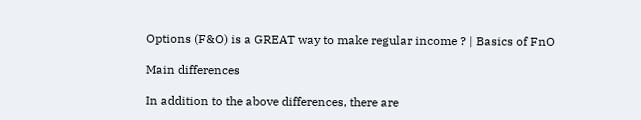Options (F&O) is a GREAT way to make regular income ? | Basics of FnO

Main differences

In addition to the above differences, there are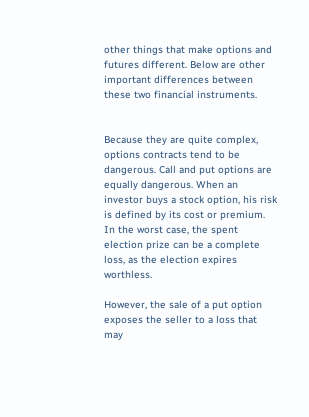other things that make options and futures different. Below are other important differences between these two financial instruments.


Because they are quite complex, options contracts tend to be dangerous. Call and put options are equally dangerous. When an investor buys a stock option, his risk is defined by its cost or premium. In the worst case, the spent election prize can be a complete loss, as the election expires worthless.

However, the sale of a put option exposes the seller to a loss that may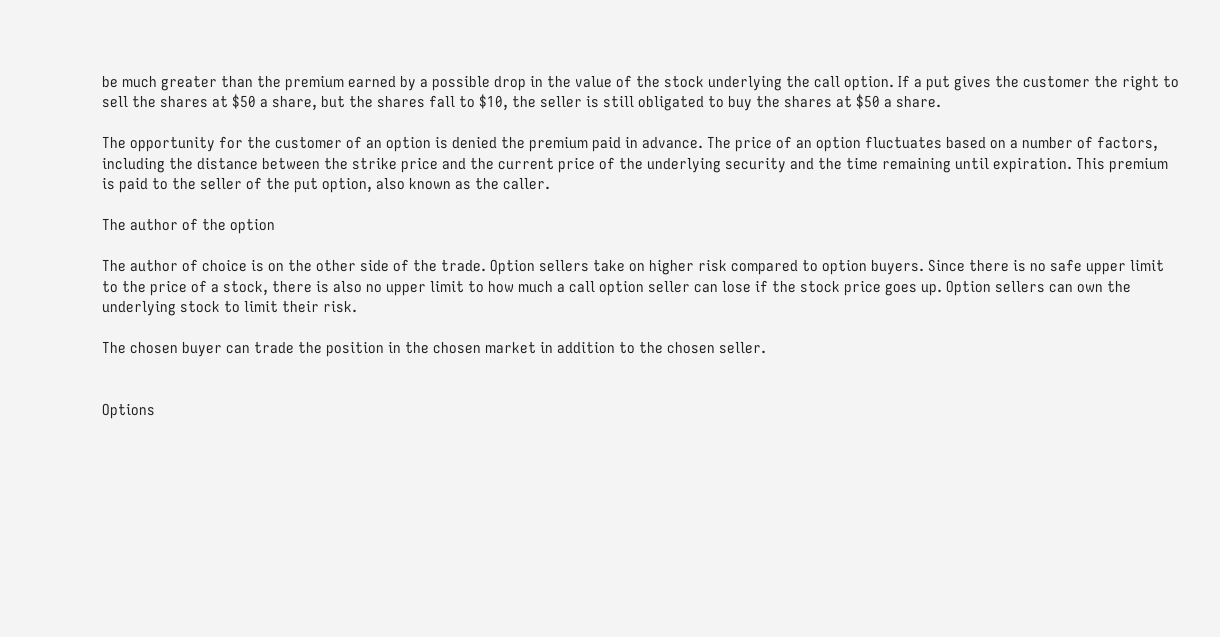be much greater than the premium earned by a possible drop in the value of the stock underlying the call option. If a put gives the customer the right to sell the shares at $50 a share, but the shares fall to $10, the seller is still obligated to buy the shares at $50 a share.

The opportunity for the customer of an option is denied the premium paid in advance. The price of an option fluctuates based on a number of factors, including the distance between the strike price and the current price of the underlying security and the time remaining until expiration. This premium is paid to the seller of the put option, also known as the caller.

The author of the option

The author of choice is on the other side of the trade. Option sellers take on higher risk compared to option buyers. Since there is no safe upper limit to the price of a stock, there is also no upper limit to how much a call option seller can lose if the stock price goes up. Option sellers can own the underlying stock to limit their risk.

The chosen buyer can trade the position in the chosen market in addition to the chosen seller.


Options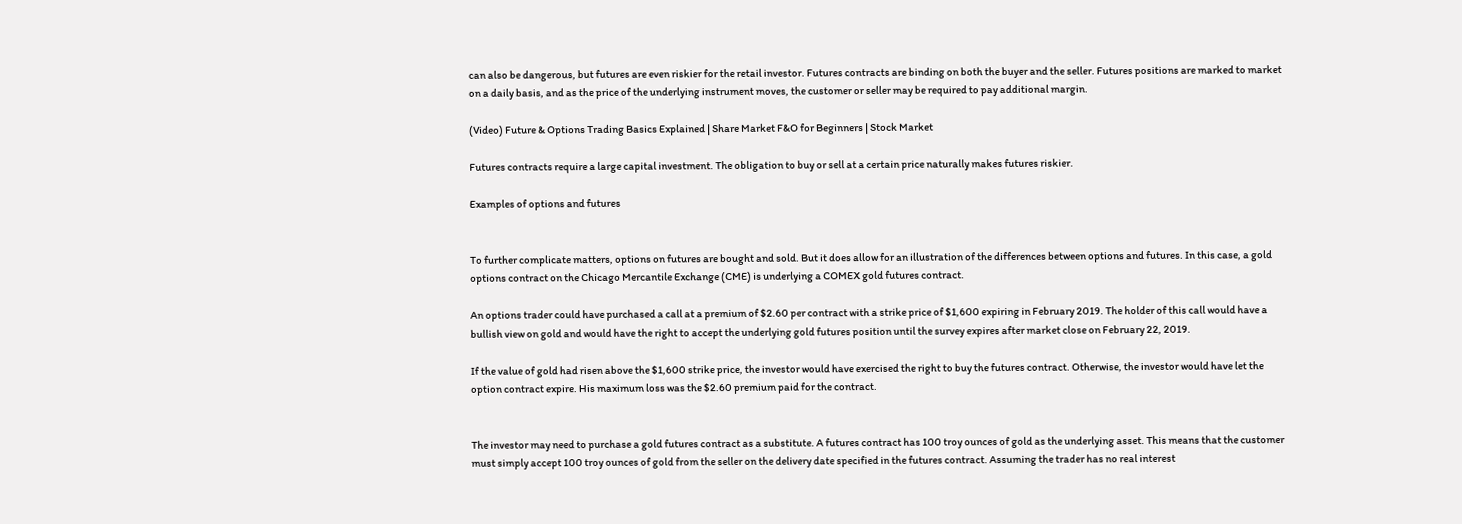can also be dangerous, but futures are even riskier for the retail investor. Futures contracts are binding on both the buyer and the seller. Futures positions are marked to market on a daily basis, and as the price of the underlying instrument moves, the customer or seller may be required to pay additional margin.

(Video) Future & Options Trading Basics Explained | Share Market F&O for Beginners | Stock Market

Futures contracts require a large capital investment. The obligation to buy or sell at a certain price naturally makes futures riskier.

Examples of options and futures


To further complicate matters, options on futures are bought and sold. But it does allow for an illustration of the differences between options and futures. In this case, a gold options contract on the Chicago Mercantile Exchange (CME) is underlying a COMEX gold futures contract.

An options trader could have purchased a call at a premium of $2.60 per contract with a strike price of $1,600 expiring in February 2019. The holder of this call would have a bullish view on gold and would have the right to accept the underlying gold futures position until the survey expires after market close on February 22, 2019.

If the value of gold had risen above the $1,600 strike price, the investor would have exercised the right to buy the futures contract. Otherwise, the investor would have let the option contract expire. His maximum loss was the $2.60 premium paid for the contract.


The investor may need to purchase a gold futures contract as a substitute. A futures contract has 100 troy ounces of gold as the underlying asset. This means that the customer must simply accept 100 troy ounces of gold from the seller on the delivery date specified in the futures contract. Assuming the trader has no real interest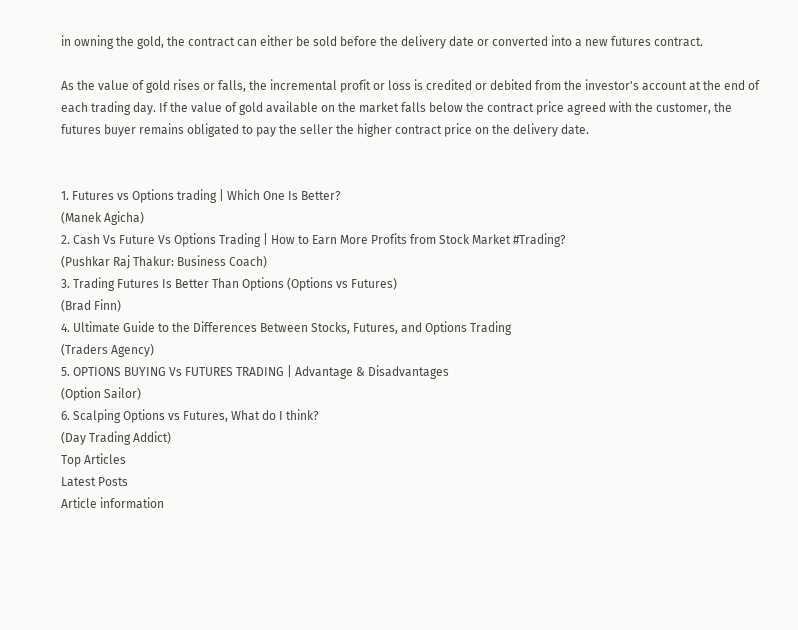in owning the gold, the contract can either be sold before the delivery date or converted into a new futures contract.

As the value of gold rises or falls, the incremental profit or loss is credited or debited from the investor's account at the end of each trading day. If the value of gold available on the market falls below the contract price agreed with the customer, the futures buyer remains obligated to pay the seller the higher contract price on the delivery date.


1. Futures vs Options trading | Which One Is Better?
(Manek Agicha)
2. Cash Vs Future Vs Options Trading | How to Earn More Profits from Stock Market #Trading?
(Pushkar Raj Thakur: Business Coach)
3. Trading Futures Is Better Than Options (Options vs Futures)
(Brad Finn)
4. Ultimate Guide to the Differences Between Stocks, Futures, and Options Trading
(Traders Agency)
5. OPTIONS BUYING Vs FUTURES TRADING | Advantage & Disadvantages
(Option Sailor)
6. Scalping Options vs Futures, What do I think?
(Day Trading Addict)
Top Articles
Latest Posts
Article information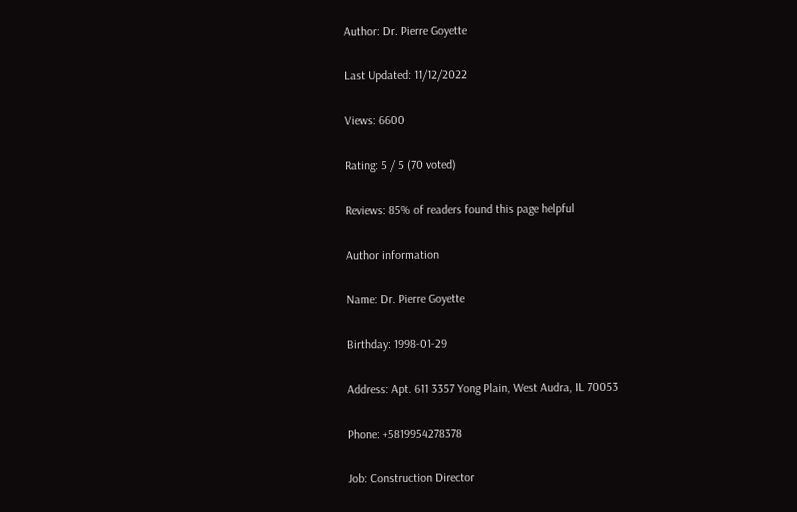Author: Dr. Pierre Goyette

Last Updated: 11/12/2022

Views: 6600

Rating: 5 / 5 (70 voted)

Reviews: 85% of readers found this page helpful

Author information

Name: Dr. Pierre Goyette

Birthday: 1998-01-29

Address: Apt. 611 3357 Yong Plain, West Audra, IL 70053

Phone: +5819954278378

Job: Construction Director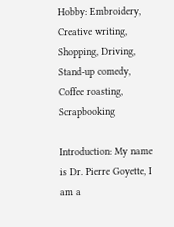Hobby: Embroidery, Creative writing, Shopping, Driving, Stand-up comedy, Coffee roasting, Scrapbooking

Introduction: My name is Dr. Pierre Goyette, I am a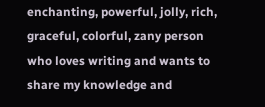enchanting, powerful, jolly, rich, graceful, colorful, zany person who loves writing and wants to share my knowledge and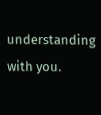understanding with you.